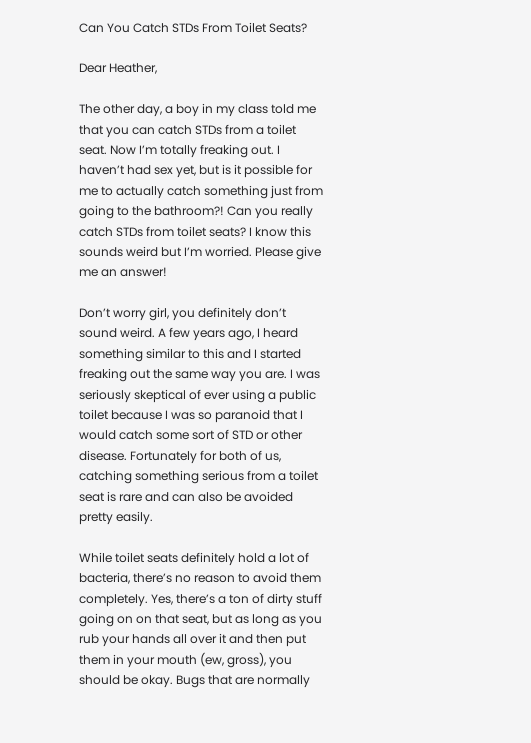Can You Catch STDs From Toilet Seats?

Dear Heather,

The other day, a boy in my class told me that you can catch STDs from a toilet seat. Now I’m totally freaking out. I haven’t had sex yet, but is it possible for me to actually catch something just from going to the bathroom?! Can you really catch STDs from toilet seats? I know this sounds weird but I’m worried. Please give me an answer!

Don’t worry girl, you definitely don’t sound weird. A few years ago, I heard something similar to this and I started freaking out the same way you are. I was seriously skeptical of ever using a public toilet because I was so paranoid that I would catch some sort of STD or other disease. Fortunately for both of us, catching something serious from a toilet seat is rare and can also be avoided pretty easily.

While toilet seats definitely hold a lot of bacteria, there’s no reason to avoid them completely. Yes, there’s a ton of dirty stuff going on on that seat, but as long as you rub your hands all over it and then put them in your mouth (ew, gross), you should be okay. Bugs that are normally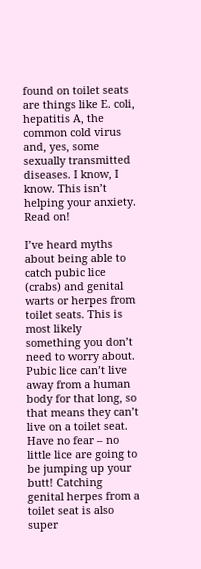found on toilet seats are things like E. coli, hepatitis A, the common cold virus and, yes, some sexually transmitted diseases. I know, I know. This isn’t helping your anxiety. Read on!

I’ve heard myths about being able to catch pubic lice (crabs) and genital warts or herpes from toilet seats. This is most likely something you don’t need to worry about. Pubic lice can’t live away from a human body for that long, so that means they can’t live on a toilet seat. Have no fear – no little lice are going to be jumping up your butt! Catching genital herpes from a toilet seat is also super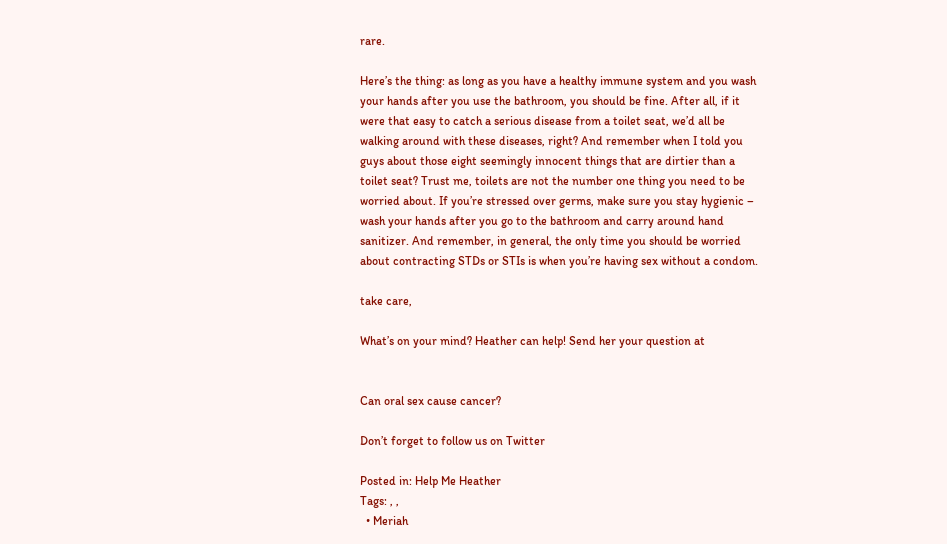rare.

Here’s the thing: as long as you have a healthy immune system and you wash your hands after you use the bathroom, you should be fine. After all, if it were that easy to catch a serious disease from a toilet seat, we’d all be walking around with these diseases, right? And remember when I told you guys about those eight seemingly innocent things that are dirtier than a toilet seat? Trust me, toilets are not the number one thing you need to be worried about. If you’re stressed over germs, make sure you stay hygienic – wash your hands after you go to the bathroom and carry around hand sanitizer. And remember, in general, the only time you should be worried about contracting STDs or STIs is when you’re having sex without a condom.

take care,

What’s on your mind? Heather can help! Send her your question at


Can oral sex cause cancer?

Don’t forget to follow us on Twitter

Posted in: Help Me Heather
Tags: , ,
  • Meriah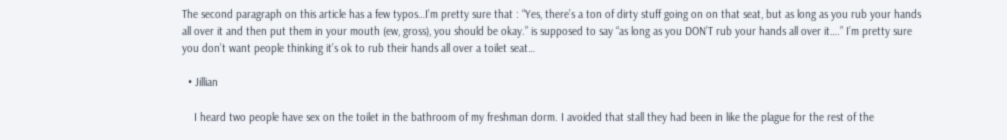The second paragraph on this article has a few typos…I’m pretty sure that : “Yes, there’s a ton of dirty stuff going on on that seat, but as long as you rub your hands all over it and then put them in your mouth (ew, gross), you should be okay.” is supposed to say “as long as you DON’T rub your hands all over it….” I’m pretty sure you don’t want people thinking it’s ok to rub their hands all over a toilet seat…

  • Jillian

    I heard two people have sex on the toilet in the bathroom of my freshman dorm. I avoided that stall they had been in like the plague for the rest of the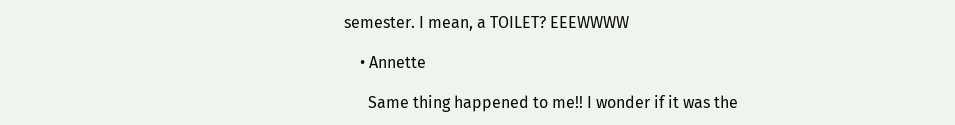semester. I mean, a TOILET? EEEWWWW

    • Annette

      Same thing happened to me!! I wonder if it was the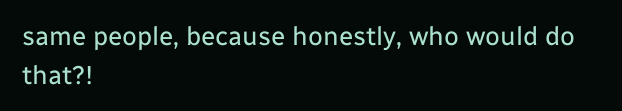same people, because honestly, who would do that?!